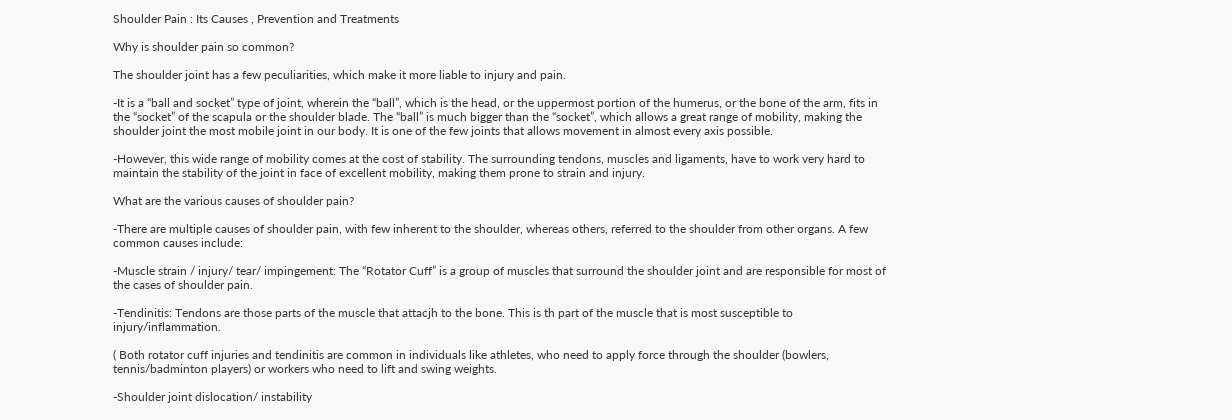Shoulder Pain : Its Causes , Prevention and Treatments

Why is shoulder pain so common?

The shoulder joint has a few peculiarities, which make it more liable to injury and pain.

-It is a “ball and socket” type of joint, wherein the “ball”, which is the head, or the uppermost portion of the humerus, or the bone of the arm, fits in the “socket” of the scapula or the shoulder blade. The “ball” is much bigger than the “socket”, which allows a great range of mobility, making the shoulder joint the most mobile joint in our body. It is one of the few joints that allows movement in almost every axis possible.

-However, this wide range of mobility comes at the cost of stability. The surrounding tendons, muscles and ligaments, have to work very hard to maintain the stability of the joint in face of excellent mobility, making them prone to strain and injury.

What are the various causes of shoulder pain?

-There are multiple causes of shoulder pain, with few inherent to the shoulder, whereas others, referred to the shoulder from other organs. A few common causes include:

-Muscle strain / injury/ tear/ impingement: The “Rotator Cuff” is a group of muscles that surround the shoulder joint and are responsible for most of the cases of shoulder pain.

-Tendinitis: Tendons are those parts of the muscle that attacjh to the bone. This is th part of the muscle that is most susceptible to injury/inflammation.

( Both rotator cuff injuries and tendinitis are common in individuals like athletes, who need to apply force through the shoulder (bowlers, tennis/badminton players) or workers who need to lift and swing weights.

-Shoulder joint dislocation/ instability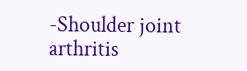-Shoulder joint arthritis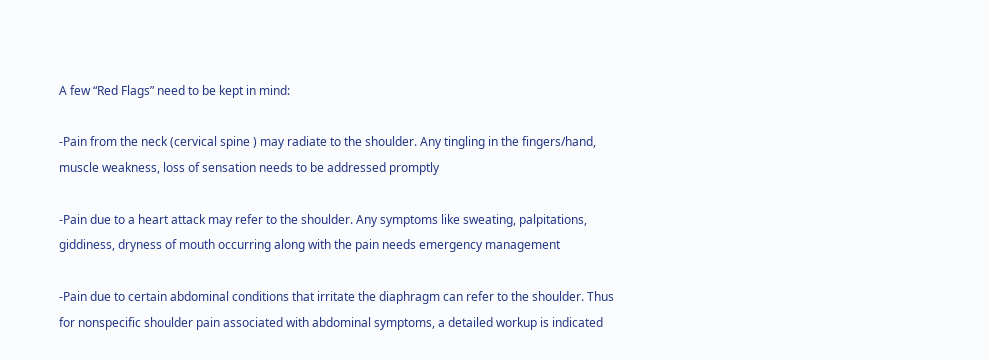A few “Red Flags” need to be kept in mind:

-Pain from the neck (cervical spine ) may radiate to the shoulder. Any tingling in the fingers/hand, muscle weakness, loss of sensation needs to be addressed promptly

-Pain due to a heart attack may refer to the shoulder. Any symptoms like sweating, palpitations, giddiness, dryness of mouth occurring along with the pain needs emergency management

-Pain due to certain abdominal conditions that irritate the diaphragm can refer to the shoulder. Thus for nonspecific shoulder pain associated with abdominal symptoms, a detailed workup is indicated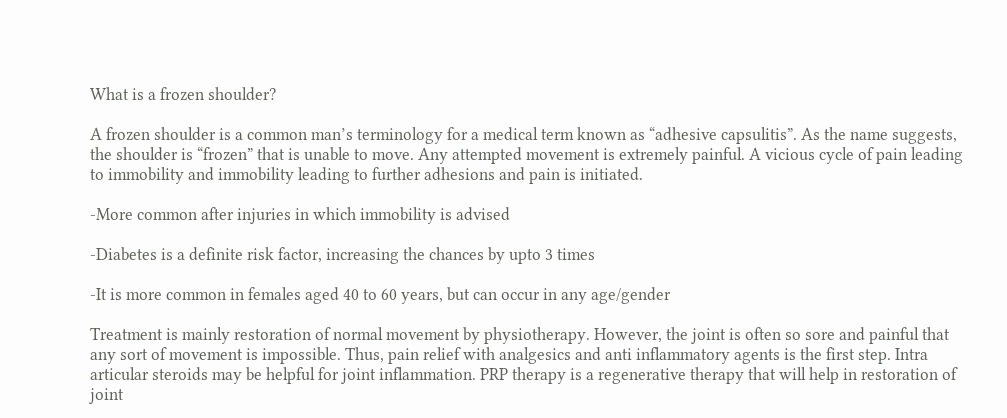What is a frozen shoulder?

A frozen shoulder is a common man’s terminology for a medical term known as “adhesive capsulitis”. As the name suggests, the shoulder is “frozen” that is unable to move. Any attempted movement is extremely painful. A vicious cycle of pain leading to immobility and immobility leading to further adhesions and pain is initiated.

-More common after injuries in which immobility is advised

-Diabetes is a definite risk factor, increasing the chances by upto 3 times

-It is more common in females aged 40 to 60 years, but can occur in any age/gender

Treatment is mainly restoration of normal movement by physiotherapy. However, the joint is often so sore and painful that any sort of movement is impossible. Thus, pain relief with analgesics and anti inflammatory agents is the first step. Intra articular steroids may be helpful for joint inflammation. PRP therapy is a regenerative therapy that will help in restoration of joint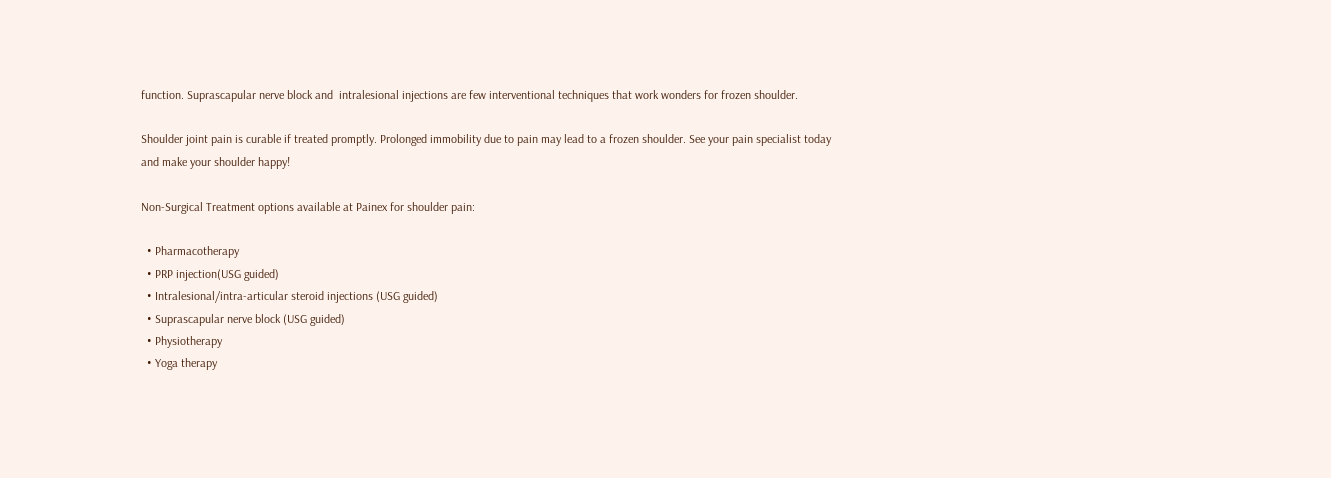function. Suprascapular nerve block and  intralesional injections are few interventional techniques that work wonders for frozen shoulder.

Shoulder joint pain is curable if treated promptly. Prolonged immobility due to pain may lead to a frozen shoulder. See your pain specialist today and make your shoulder happy!

Non-Surgical Treatment options available at Painex for shoulder pain:

  • Pharmacotherapy
  • PRP injection(USG guided)
  • Intralesional/intra-articular steroid injections (USG guided)
  • Suprascapular nerve block (USG guided)
  • Physiotherapy
  • Yoga therapy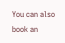You can also book an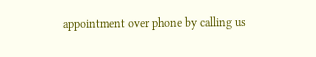appointment over phone by calling us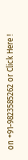on +91-9823585262 or Click Here !